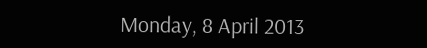Monday, 8 April 2013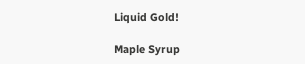Liquid Gold!

Maple Syrup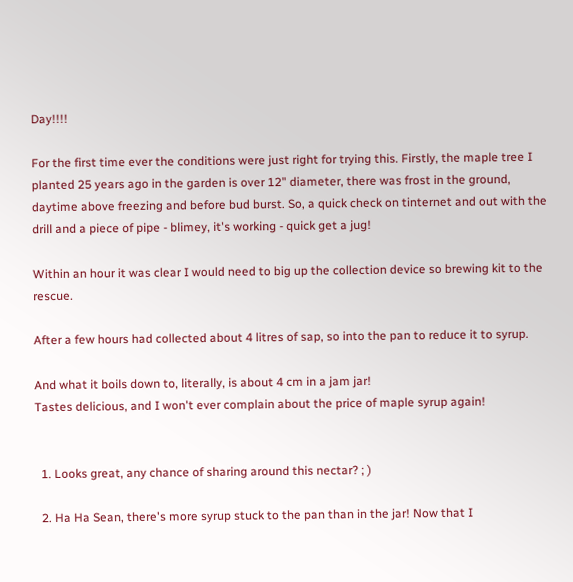Day!!!!

For the first time ever the conditions were just right for trying this. Firstly, the maple tree I planted 25 years ago in the garden is over 12" diameter, there was frost in the ground, daytime above freezing and before bud burst. So, a quick check on tinternet and out with the drill and a piece of pipe - blimey, it's working - quick get a jug!

Within an hour it was clear I would need to big up the collection device so brewing kit to the rescue.

After a few hours had collected about 4 litres of sap, so into the pan to reduce it to syrup.

And what it boils down to, literally, is about 4 cm in a jam jar!
Tastes delicious, and I won't ever complain about the price of maple syrup again!


  1. Looks great, any chance of sharing around this nectar? ; )

  2. Ha Ha Sean, there's more syrup stuck to the pan than in the jar! Now that I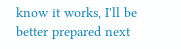know it works, I'll be better prepared next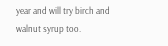year and will try birch and walnut syrup too.